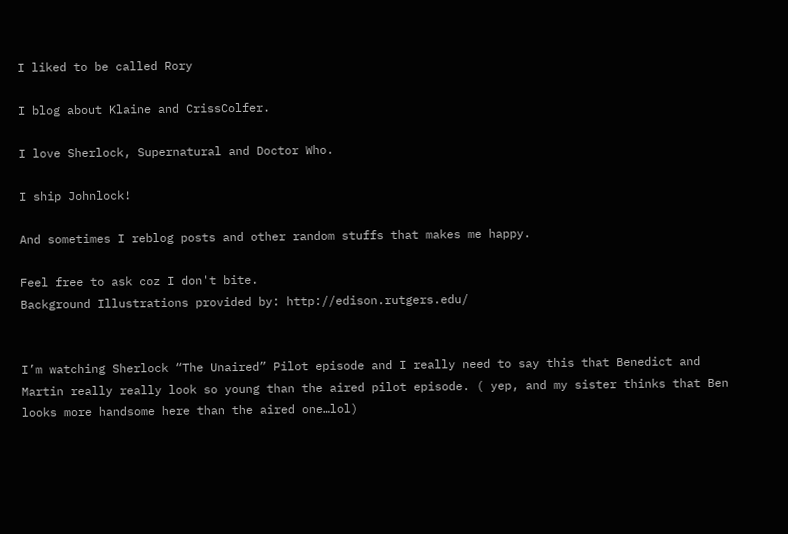I liked to be called Rory

I blog about Klaine and CrissColfer.

I love Sherlock, Supernatural and Doctor Who.

I ship Johnlock!

And sometimes I reblog posts and other random stuffs that makes me happy.

Feel free to ask coz I don't bite.
Background Illustrations provided by: http://edison.rutgers.edu/


I’m watching Sherlock “The Unaired” Pilot episode and I really need to say this that Benedict and Martin really really look so young than the aired pilot episode. ( yep, and my sister thinks that Ben looks more handsome here than the aired one…lol)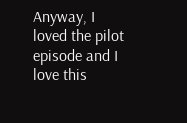Anyway, I loved the pilot episode and I love this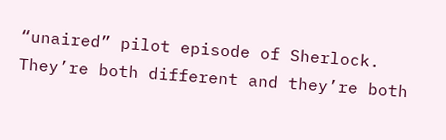“unaired” pilot episode of Sherlock. They’re both different and they’re both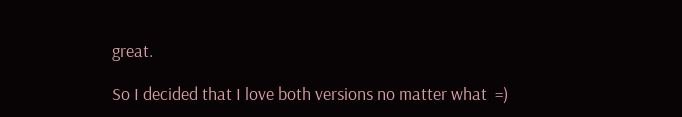great.

So I decided that I love both versions no matter what  =)